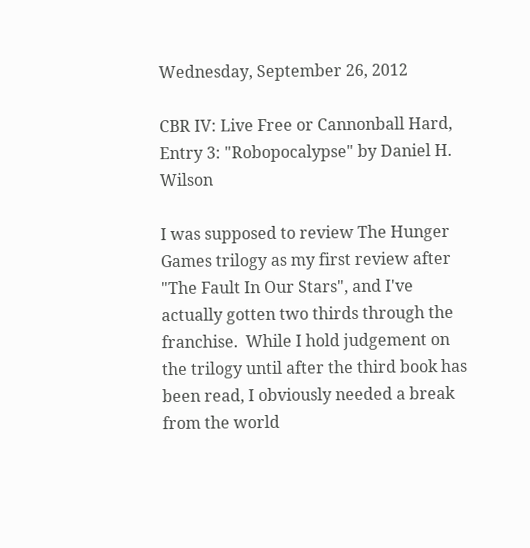Wednesday, September 26, 2012

CBR IV: Live Free or Cannonball Hard, Entry 3: "Robopocalypse" by Daniel H. Wilson

I was supposed to review The Hunger Games trilogy as my first review after "The Fault In Our Stars", and I've actually gotten two thirds through the franchise.  While I hold judgement on the trilogy until after the third book has been read, I obviously needed a break from the world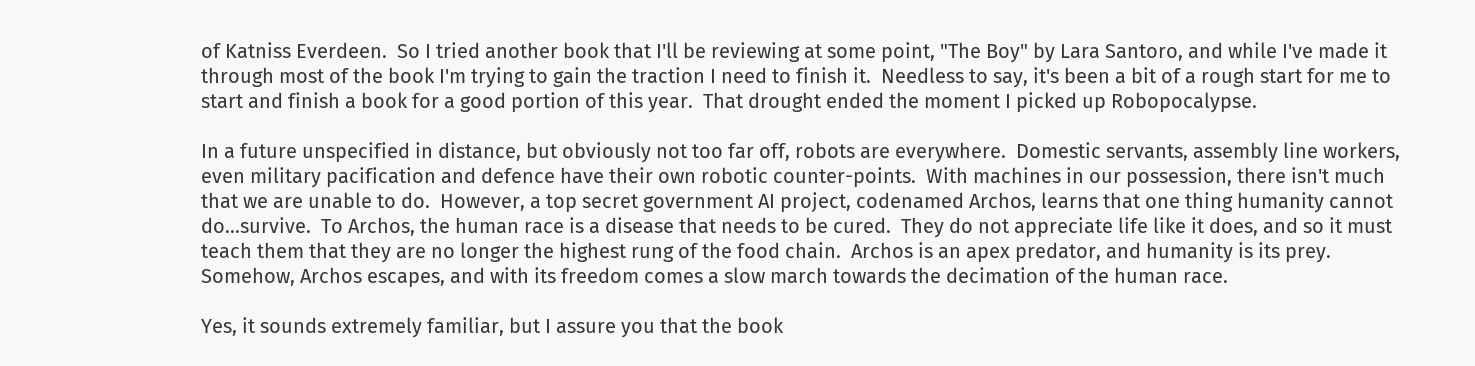of Katniss Everdeen.  So I tried another book that I'll be reviewing at some point, "The Boy" by Lara Santoro, and while I've made it through most of the book I'm trying to gain the traction I need to finish it.  Needless to say, it's been a bit of a rough start for me to start and finish a book for a good portion of this year.  That drought ended the moment I picked up Robopocalypse.

In a future unspecified in distance, but obviously not too far off, robots are everywhere.  Domestic servants, assembly line workers, even military pacification and defence have their own robotic counter-points.  With machines in our possession, there isn't much that we are unable to do.  However, a top secret government AI project, codenamed Archos, learns that one thing humanity cannot do...survive.  To Archos, the human race is a disease that needs to be cured.  They do not appreciate life like it does, and so it must teach them that they are no longer the highest rung of the food chain.  Archos is an apex predator, and humanity is its prey.  Somehow, Archos escapes, and with its freedom comes a slow march towards the decimation of the human race.

Yes, it sounds extremely familiar, but I assure you that the book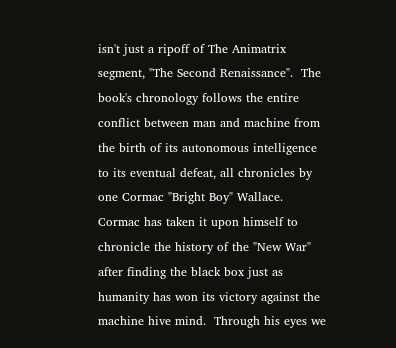isn't just a ripoff of The Animatrix segment, "The Second Renaissance".  The book's chronology follows the entire conflict between man and machine from the birth of its autonomous intelligence to its eventual defeat, all chronicles by one Cormac "Bright Boy" Wallace.  Cormac has taken it upon himself to chronicle the history of the "New War" after finding the black box just as humanity has won its victory against the machine hive mind.  Through his eyes we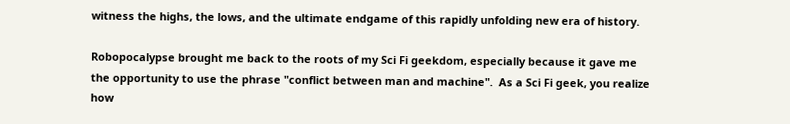witness the highs, the lows, and the ultimate endgame of this rapidly unfolding new era of history.

Robopocalypse brought me back to the roots of my Sci Fi geekdom, especially because it gave me the opportunity to use the phrase "conflict between man and machine".  As a Sci Fi geek, you realize how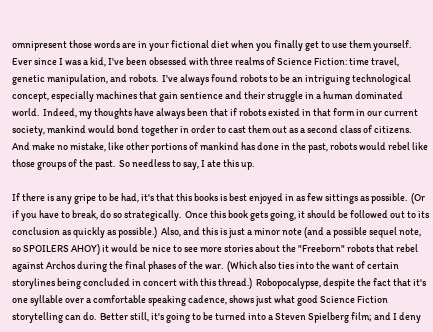omnipresent those words are in your fictional diet when you finally get to use them yourself.  Ever since I was a kid, I've been obsessed with three realms of Science Fiction: time travel, genetic manipulation, and robots.  I've always found robots to be an intriguing technological concept, especially machines that gain sentience and their struggle in a human dominated world.  Indeed, my thoughts have always been that if robots existed in that form in our current society, mankind would bond together in order to cast them out as a second class of citizens.  And make no mistake, like other portions of mankind has done in the past, robots would rebel like those groups of the past.  So needless to say, I ate this up.

If there is any gripe to be had, it's that this books is best enjoyed in as few sittings as possible.  (Or if you have to break, do so strategically.  Once this book gets going, it should be followed out to its conclusion as quickly as possible.)  Also, and this is just a minor note (and a possible sequel note, so SPOILERS AHOY) it would be nice to see more stories about the "Freeborn" robots that rebel against Archos during the final phases of the war.  (Which also ties into the want of certain storylines being concluded in concert with this thread.)  Robopocalypse, despite the fact that it's one syllable over a comfortable speaking cadence, shows just what good Science Fiction storytelling can do.  Better still, it's going to be turned into a Steven Spielberg film; and I deny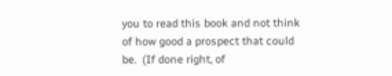you to read this book and not think of how good a prospect that could be.  (If done right, of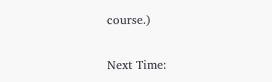course.)

Next Time: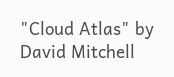"Cloud Atlas" by David Mitchell